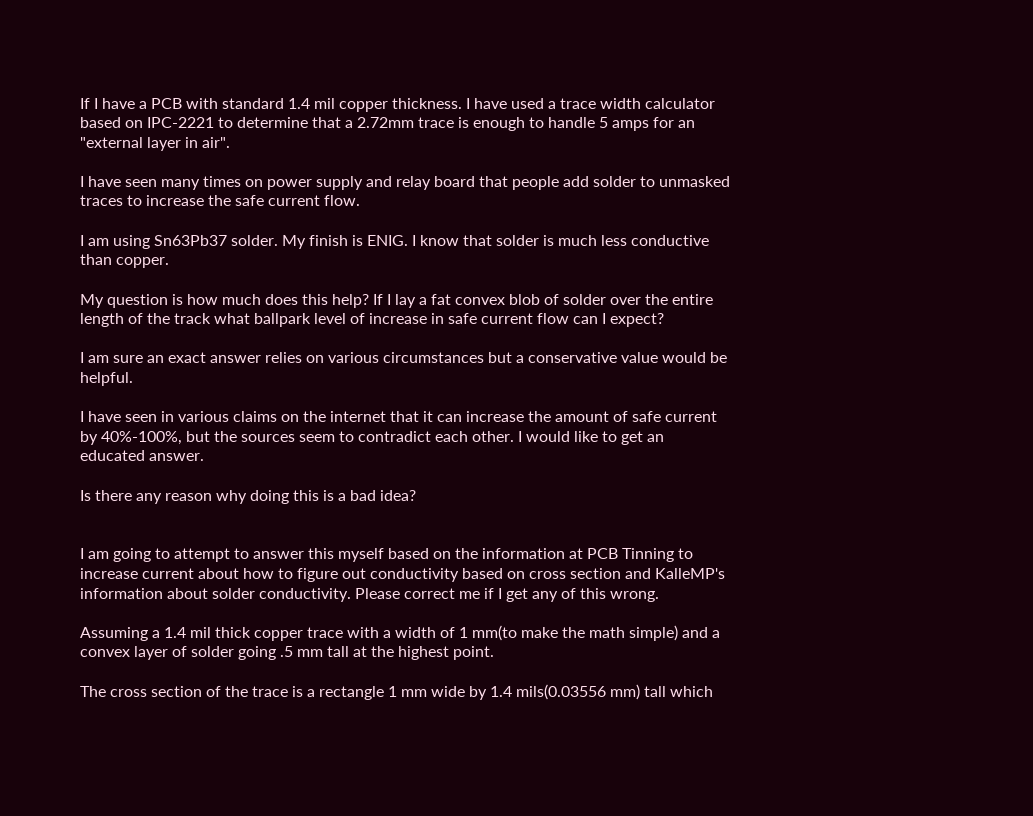If I have a PCB with standard 1.4 mil copper thickness. I have used a trace width calculator based on IPC-2221 to determine that a 2.72mm trace is enough to handle 5 amps for an "external layer in air".

I have seen many times on power supply and relay board that people add solder to unmasked traces to increase the safe current flow.

I am using Sn63Pb37 solder. My finish is ENIG. I know that solder is much less conductive than copper.

My question is how much does this help? If I lay a fat convex blob of solder over the entire length of the track what ballpark level of increase in safe current flow can I expect?

I am sure an exact answer relies on various circumstances but a conservative value would be helpful.

I have seen in various claims on the internet that it can increase the amount of safe current by 40%-100%, but the sources seem to contradict each other. I would like to get an educated answer.

Is there any reason why doing this is a bad idea?


I am going to attempt to answer this myself based on the information at PCB Tinning to increase current about how to figure out conductivity based on cross section and KalleMP's information about solder conductivity. Please correct me if I get any of this wrong.

Assuming a 1.4 mil thick copper trace with a width of 1 mm(to make the math simple) and a convex layer of solder going .5 mm tall at the highest point.

The cross section of the trace is a rectangle 1 mm wide by 1.4 mils(0.03556 mm) tall which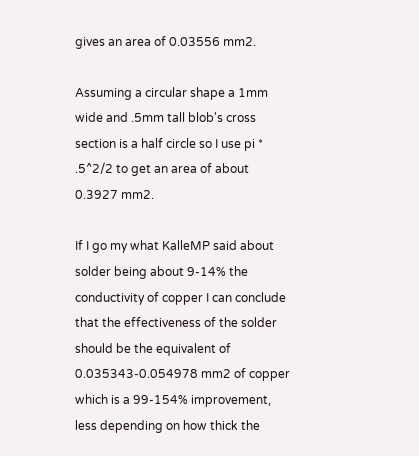gives an area of 0.03556 mm2.

Assuming a circular shape a 1mm wide and .5mm tall blob's cross section is a half circle so I use pi * .5^2/2 to get an area of about 0.3927 mm2.

If I go my what KalleMP said about solder being about 9-14% the conductivity of copper I can conclude that the effectiveness of the solder should be the equivalent of 0.035343-0.054978 mm2 of copper which is a 99-154% improvement, less depending on how thick the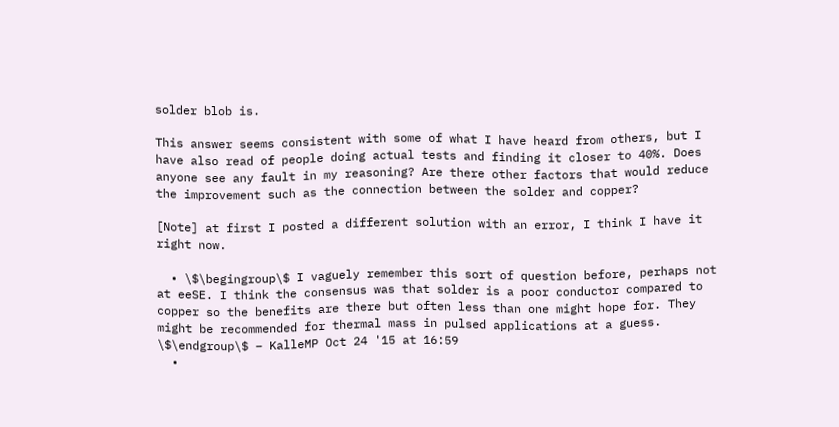solder blob is.

This answer seems consistent with some of what I have heard from others, but I have also read of people doing actual tests and finding it closer to 40%. Does anyone see any fault in my reasoning? Are there other factors that would reduce the improvement such as the connection between the solder and copper?

[Note] at first I posted a different solution with an error, I think I have it right now.

  • \$\begingroup\$ I vaguely remember this sort of question before, perhaps not at eeSE. I think the consensus was that solder is a poor conductor compared to copper so the benefits are there but often less than one might hope for. They might be recommended for thermal mass in pulsed applications at a guess. \$\endgroup\$ – KalleMP Oct 24 '15 at 16:59
  •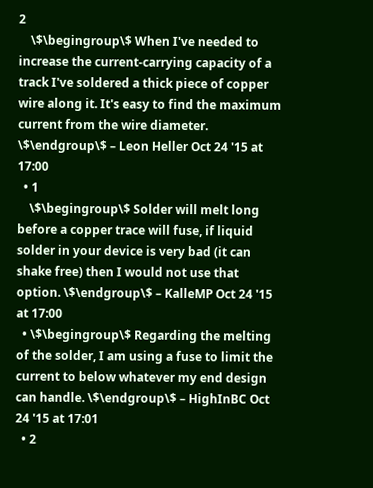2
    \$\begingroup\$ When I've needed to increase the current-carrying capacity of a track I've soldered a thick piece of copper wire along it. It's easy to find the maximum current from the wire diameter. \$\endgroup\$ – Leon Heller Oct 24 '15 at 17:00
  • 1
    \$\begingroup\$ Solder will melt long before a copper trace will fuse, if liquid solder in your device is very bad (it can shake free) then I would not use that option. \$\endgroup\$ – KalleMP Oct 24 '15 at 17:00
  • \$\begingroup\$ Regarding the melting of the solder, I am using a fuse to limit the current to below whatever my end design can handle. \$\endgroup\$ – HighInBC Oct 24 '15 at 17:01
  • 2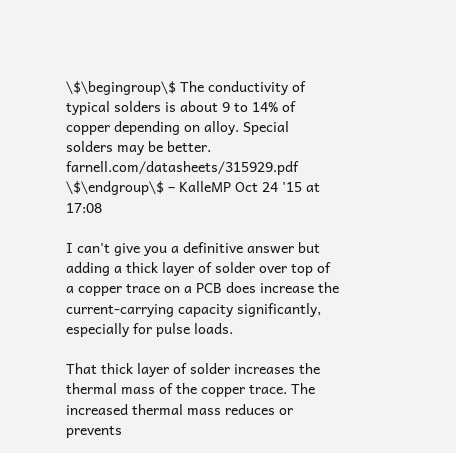\$\begingroup\$ The conductivity of typical solders is about 9 to 14% of copper depending on alloy. Special solders may be better. farnell.com/datasheets/315929.pdf \$\endgroup\$ – KalleMP Oct 24 '15 at 17:08

I can't give you a definitive answer but adding a thick layer of solder over top of a copper trace on a PCB does increase the current-carrying capacity significantly, especially for pulse loads.

That thick layer of solder increases the thermal mass of the copper trace. The increased thermal mass reduces or prevents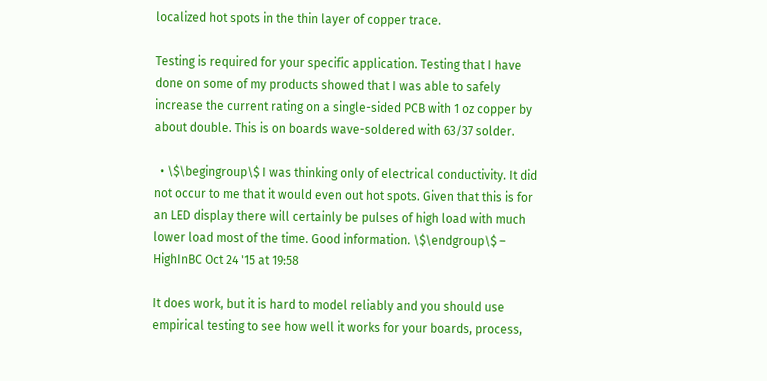localized hot spots in the thin layer of copper trace.

Testing is required for your specific application. Testing that I have done on some of my products showed that I was able to safely increase the current rating on a single-sided PCB with 1 oz copper by about double. This is on boards wave-soldered with 63/37 solder.

  • \$\begingroup\$ I was thinking only of electrical conductivity. It did not occur to me that it would even out hot spots. Given that this is for an LED display there will certainly be pulses of high load with much lower load most of the time. Good information. \$\endgroup\$ – HighInBC Oct 24 '15 at 19:58

It does work, but it is hard to model reliably and you should use empirical testing to see how well it works for your boards, process,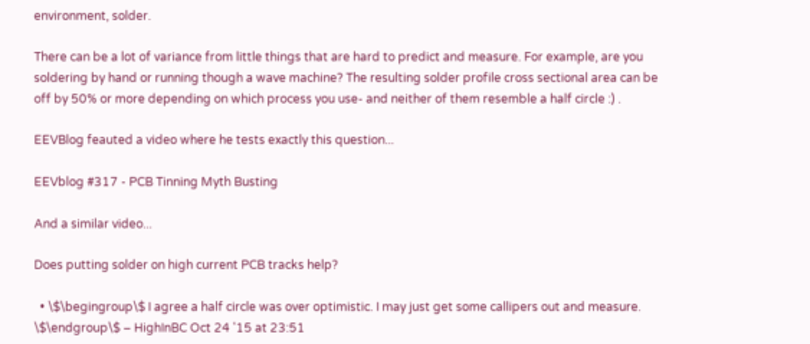environment, solder.

There can be a lot of variance from little things that are hard to predict and measure. For example, are you soldering by hand or running though a wave machine? The resulting solder profile cross sectional area can be off by 50% or more depending on which process you use- and neither of them resemble a half circle :) .

EEVBlog feauted a video where he tests exactly this question...

EEVblog #317 - PCB Tinning Myth Busting

And a similar video...

Does putting solder on high current PCB tracks help?

  • \$\begingroup\$ I agree a half circle was over optimistic. I may just get some callipers out and measure. \$\endgroup\$ – HighInBC Oct 24 '15 at 23:51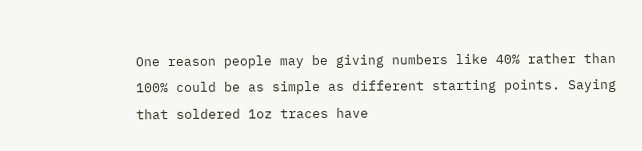One reason people may be giving numbers like 40% rather than 100% could be as simple as different starting points. Saying that soldered 1oz traces have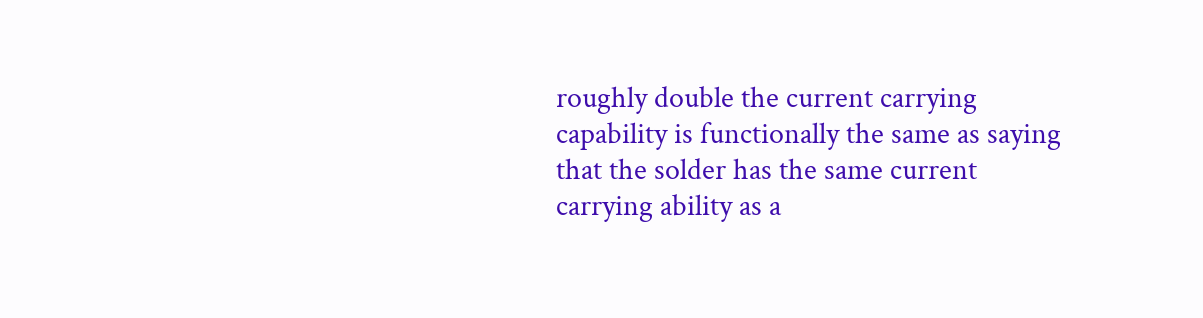roughly double the current carrying capability is functionally the same as saying that the solder has the same current carrying ability as a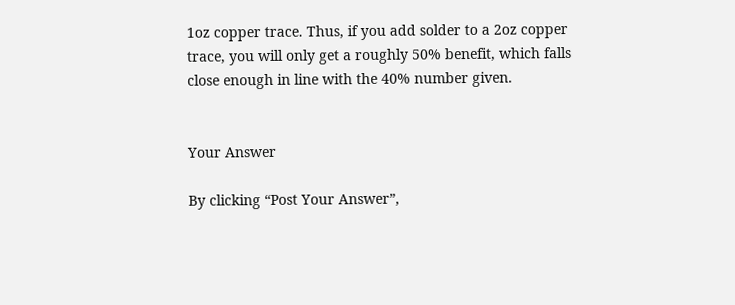1oz copper trace. Thus, if you add solder to a 2oz copper trace, you will only get a roughly 50% benefit, which falls close enough in line with the 40% number given.


Your Answer

By clicking “Post Your Answer”,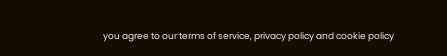you agree to our terms of service, privacy policy and cookie policy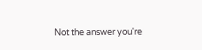Not the answer you're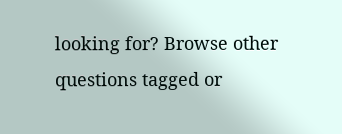looking for? Browse other questions tagged or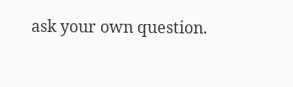ask your own question.